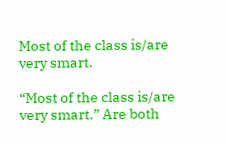Most of the class is/are very smart.

“Most of the class is/are very smart.” Are both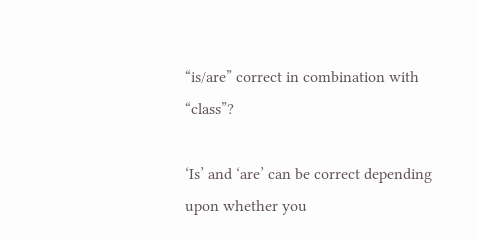“is/are” correct in combination with “class”?

‘Is’ and ‘are’ can be correct depending upon whether you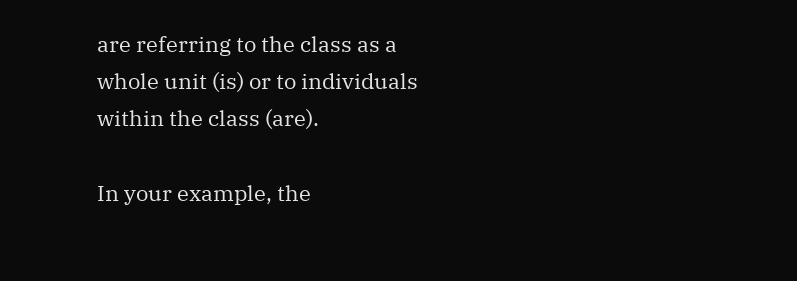are referring to the class as a whole unit (is) or to individuals within the class (are).

In your example, the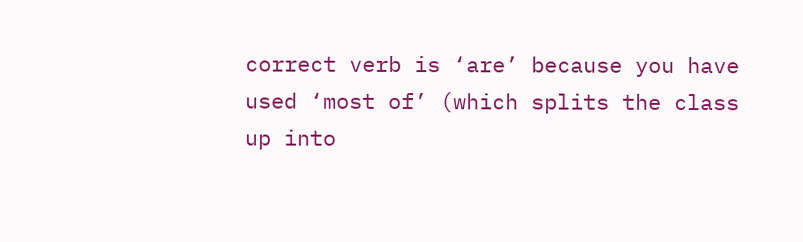correct verb is ‘are’ because you have used ‘most of’ (which splits the class up into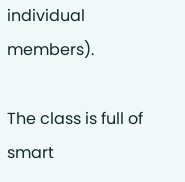individual members).

The class is full of smart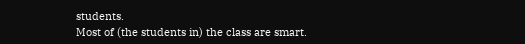students.
Most of (the students in) the class are smart.